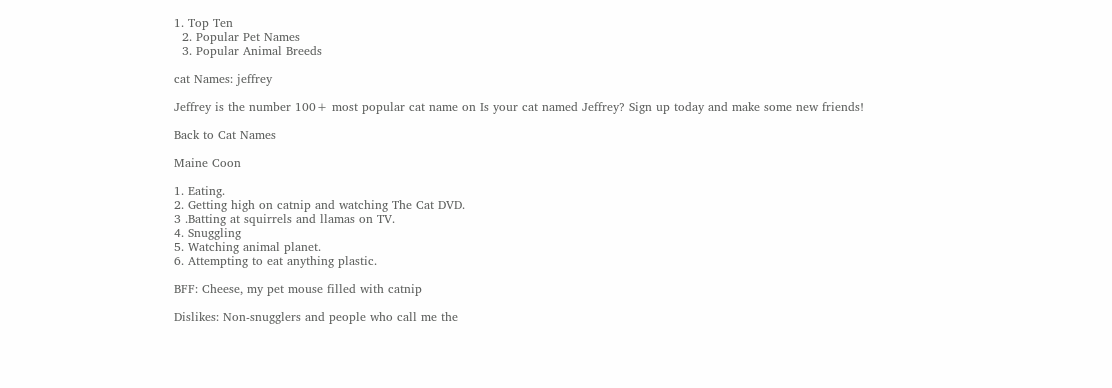1. Top Ten
  2. Popular Pet Names
  3. Popular Animal Breeds

cat Names: jeffrey

Jeffrey is the number 100+ most popular cat name on Is your cat named Jeffrey? Sign up today and make some new friends!

Back to Cat Names

Maine Coon

1. Eating.
2. Getting high on catnip and watching The Cat DVD.
3 .Batting at squirrels and llamas on TV.
4. Snuggling
5. Watching animal planet.
6. Attempting to eat anything plastic.

BFF: Cheese, my pet mouse filled with catnip

Dislikes: Non-snugglers and people who call me the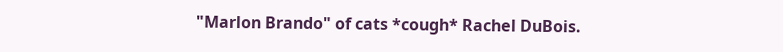"Marlon Brando" of cats *cough* Rachel DuBois.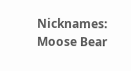Nicknames: Moose Bear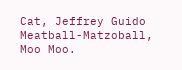Cat, Jeffrey Guido Meatball-Matzoball, Moo Moo.